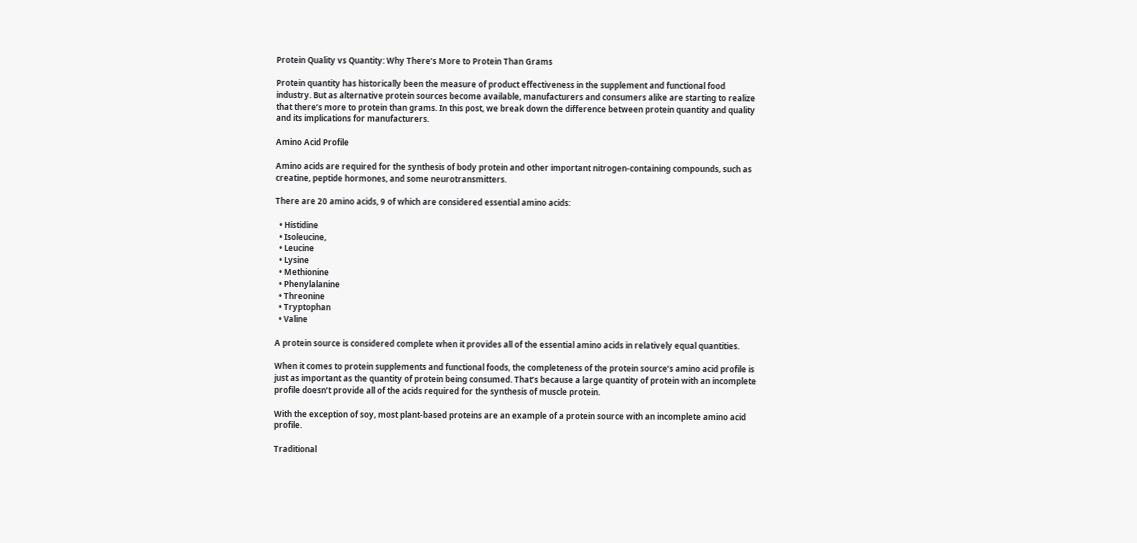Protein Quality vs Quantity: Why There’s More to Protein Than Grams

Protein quantity has historically been the measure of product effectiveness in the supplement and functional food industry. But as alternative protein sources become available, manufacturers and consumers alike are starting to realize that there’s more to protein than grams. In this post, we break down the difference between protein quantity and quality and its implications for manufacturers.

Amino Acid Profile

Amino acids are required for the synthesis of body protein and other important nitrogen-containing compounds, such as creatine, peptide hormones, and some neurotransmitters.

There are 20 amino acids, 9 of which are considered essential amino acids:

  • Histidine
  • Isoleucine,
  • Leucine
  • Lysine
  • Methionine
  • Phenylalanine
  • Threonine
  • Tryptophan
  • Valine

A protein source is considered complete when it provides all of the essential amino acids in relatively equal quantities.

When it comes to protein supplements and functional foods, the completeness of the protein source’s amino acid profile is just as important as the quantity of protein being consumed. That’s because a large quantity of protein with an incomplete profile doesn’t provide all of the acids required for the synthesis of muscle protein.

With the exception of soy, most plant-based proteins are an example of a protein source with an incomplete amino acid profile.

Traditional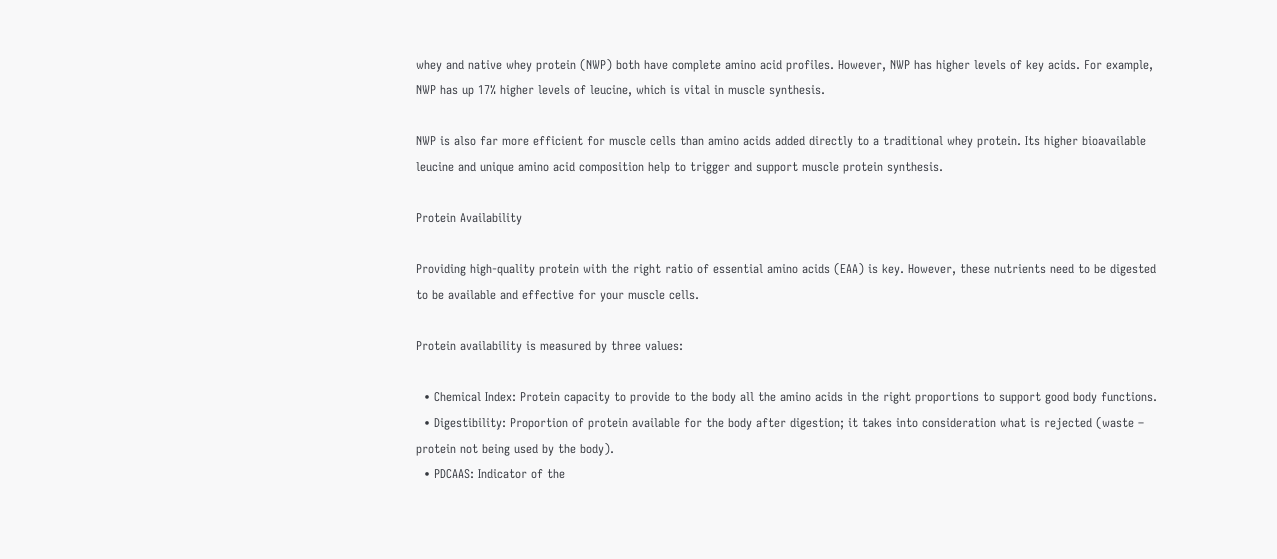whey and native whey protein (NWP) both have complete amino acid profiles. However, NWP has higher levels of key acids. For example, NWP has up 17% higher levels of leucine, which is vital in muscle synthesis.

NWP is also far more efficient for muscle cells than amino acids added directly to a traditional whey protein. Its higher bioavailable leucine and unique amino acid composition help to trigger and support muscle protein synthesis.

Protein Availability

Providing high-quality protein with the right ratio of essential amino acids (EAA) is key. However, these nutrients need to be digested to be available and effective for your muscle cells.

Protein availability is measured by three values:

  • Chemical Index: Protein capacity to provide to the body all the amino acids in the right proportions to support good body functions.
  • Digestibility: Proportion of protein available for the body after digestion; it takes into consideration what is rejected (waste – protein not being used by the body).
  • PDCAAS: Indicator of the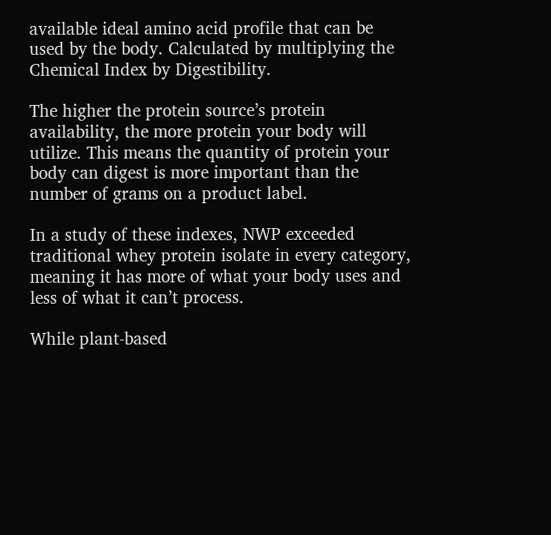available ideal amino acid profile that can be used by the body. Calculated by multiplying the Chemical Index by Digestibility.

The higher the protein source’s protein availability, the more protein your body will utilize. This means the quantity of protein your body can digest is more important than the number of grams on a product label.

In a study of these indexes, NWP exceeded traditional whey protein isolate in every category, meaning it has more of what your body uses and less of what it can’t process.

While plant-based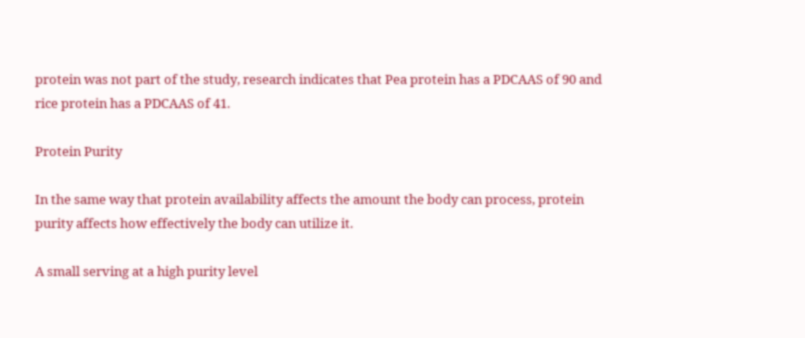protein was not part of the study, research indicates that Pea protein has a PDCAAS of 90 and rice protein has a PDCAAS of 41.

Protein Purity

In the same way that protein availability affects the amount the body can process, protein purity affects how effectively the body can utilize it.

A small serving at a high purity level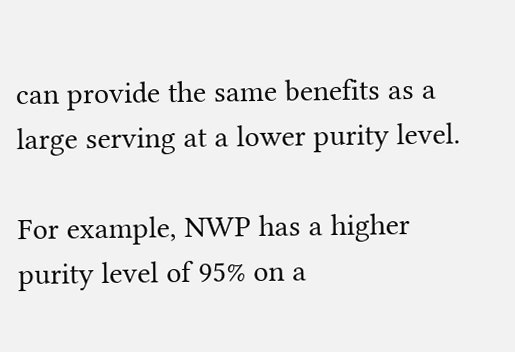can provide the same benefits as a large serving at a lower purity level.

For example, NWP has a higher purity level of 95% on a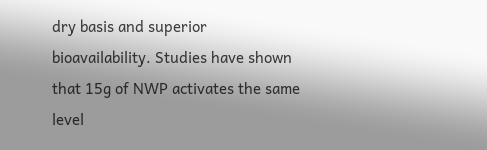dry basis and superior bioavailability. Studies have shown that 15g of NWP activates the same level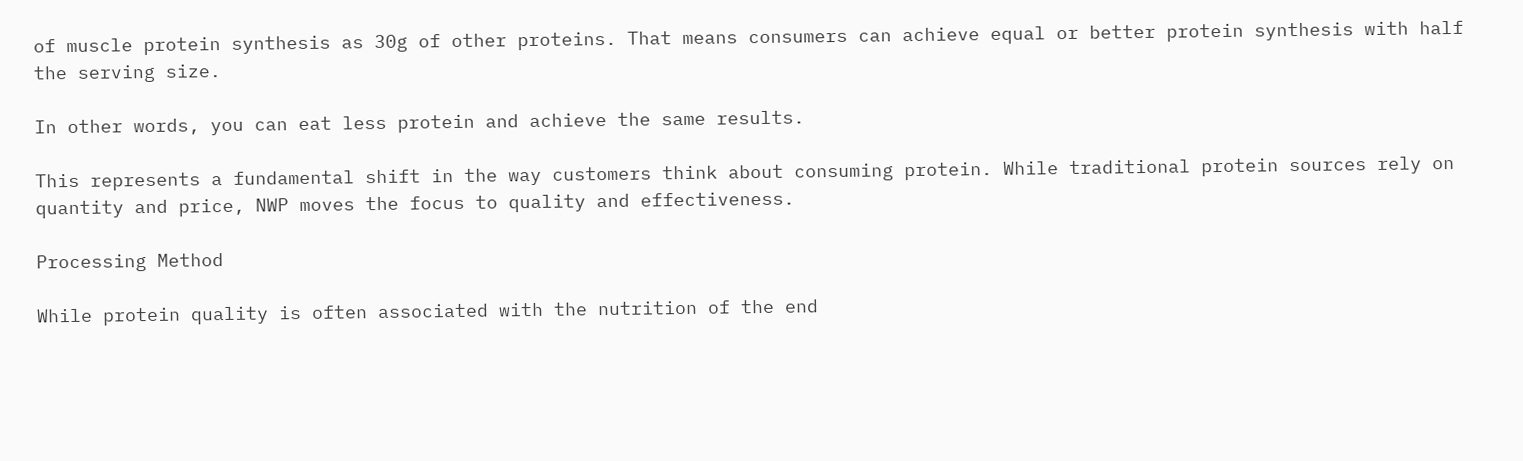of muscle protein synthesis as 30g of other proteins. That means consumers can achieve equal or better protein synthesis with half the serving size.

In other words, you can eat less protein and achieve the same results.

This represents a fundamental shift in the way customers think about consuming protein. While traditional protein sources rely on quantity and price, NWP moves the focus to quality and effectiveness.

Processing Method

While protein quality is often associated with the nutrition of the end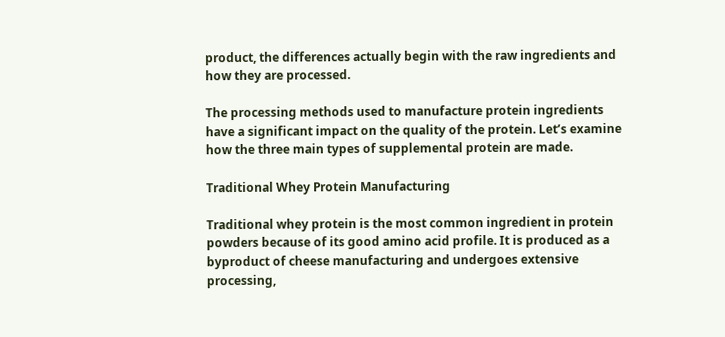product, the differences actually begin with the raw ingredients and how they are processed.

The processing methods used to manufacture protein ingredients have a significant impact on the quality of the protein. Let’s examine how the three main types of supplemental protein are made.

Traditional Whey Protein Manufacturing

Traditional whey protein is the most common ingredient in protein powders because of its good amino acid profile. It is produced as a byproduct of cheese manufacturing and undergoes extensive processing,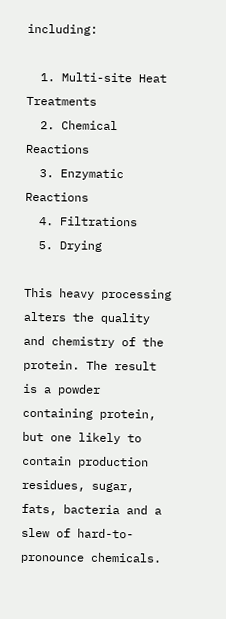including:

  1. Multi-site Heat Treatments
  2. Chemical Reactions
  3. Enzymatic Reactions
  4. Filtrations
  5. Drying

This heavy processing alters the quality and chemistry of the protein. The result is a powder containing protein, but one likely to contain production residues, sugar, fats, bacteria and a slew of hard-to-pronounce chemicals.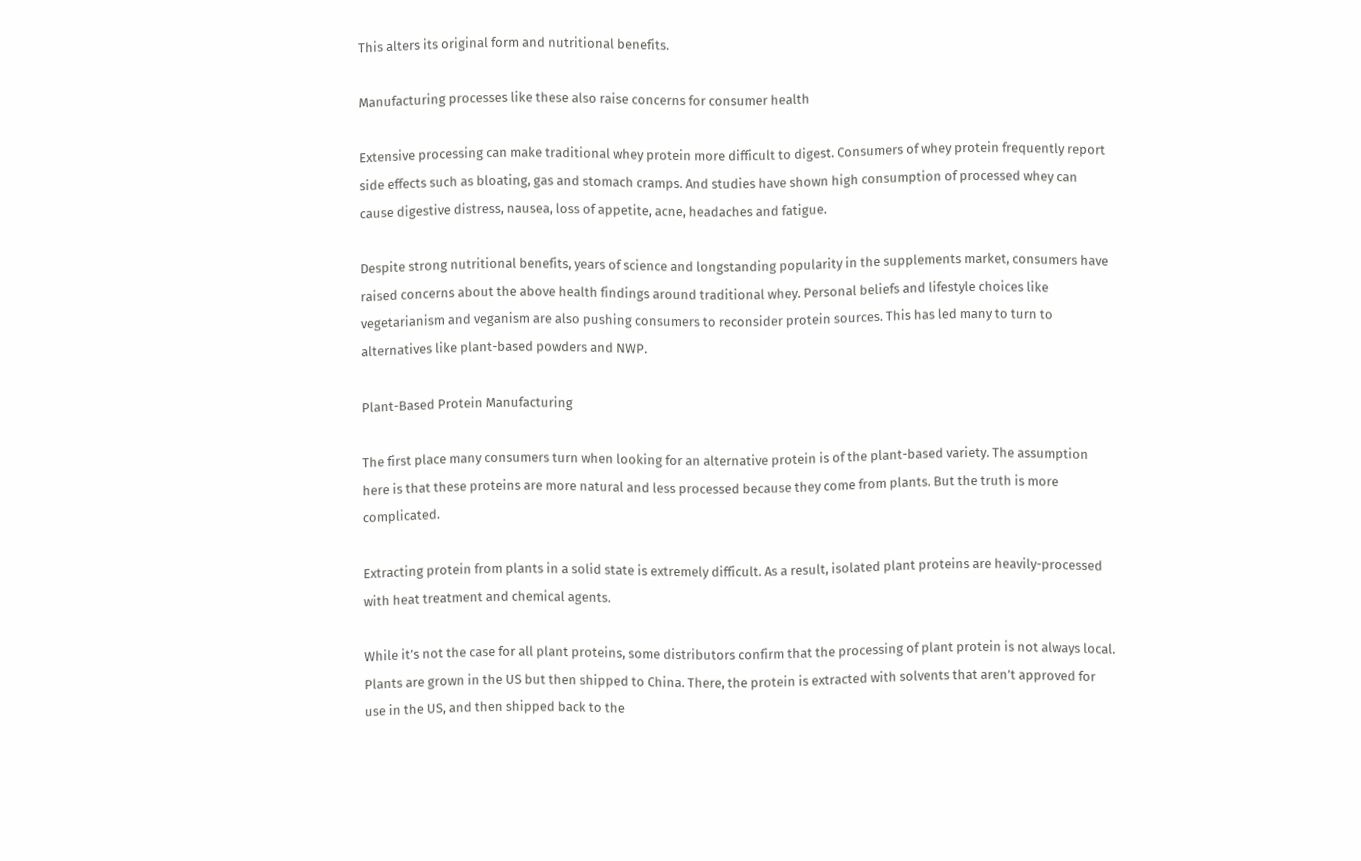This alters its original form and nutritional benefits.

Manufacturing processes like these also raise concerns for consumer health

Extensive processing can make traditional whey protein more difficult to digest. Consumers of whey protein frequently report side effects such as bloating, gas and stomach cramps. And studies have shown high consumption of processed whey can cause digestive distress, nausea, loss of appetite, acne, headaches and fatigue.

Despite strong nutritional benefits, years of science and longstanding popularity in the supplements market, consumers have raised concerns about the above health findings around traditional whey. Personal beliefs and lifestyle choices like vegetarianism and veganism are also pushing consumers to reconsider protein sources. This has led many to turn to alternatives like plant-based powders and NWP.

Plant-Based Protein Manufacturing

The first place many consumers turn when looking for an alternative protein is of the plant-based variety. The assumption here is that these proteins are more natural and less processed because they come from plants. But the truth is more complicated.

Extracting protein from plants in a solid state is extremely difficult. As a result, isolated plant proteins are heavily-processed with heat treatment and chemical agents.

While it’s not the case for all plant proteins, some distributors confirm that the processing of plant protein is not always local. Plants are grown in the US but then shipped to China. There, the protein is extracted with solvents that aren’t approved for use in the US, and then shipped back to the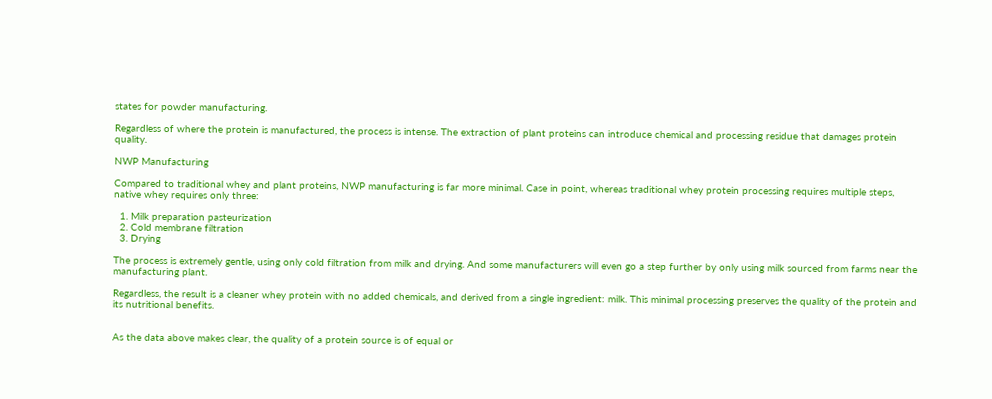states for powder manufacturing.

Regardless of where the protein is manufactured, the process is intense. The extraction of plant proteins can introduce chemical and processing residue that damages protein quality.

NWP Manufacturing

Compared to traditional whey and plant proteins, NWP manufacturing is far more minimal. Case in point, whereas traditional whey protein processing requires multiple steps, native whey requires only three:

  1. Milk preparation pasteurization
  2. Cold membrane filtration
  3. Drying

The process is extremely gentle, using only cold filtration from milk and drying. And some manufacturers will even go a step further by only using milk sourced from farms near the manufacturing plant.

Regardless, the result is a cleaner whey protein with no added chemicals, and derived from a single ingredient: milk. This minimal processing preserves the quality of the protein and its nutritional benefits.


As the data above makes clear, the quality of a protein source is of equal or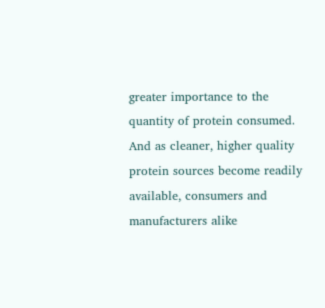greater importance to the quantity of protein consumed. And as cleaner, higher quality protein sources become readily available, consumers and manufacturers alike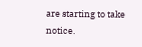are starting to take notice.